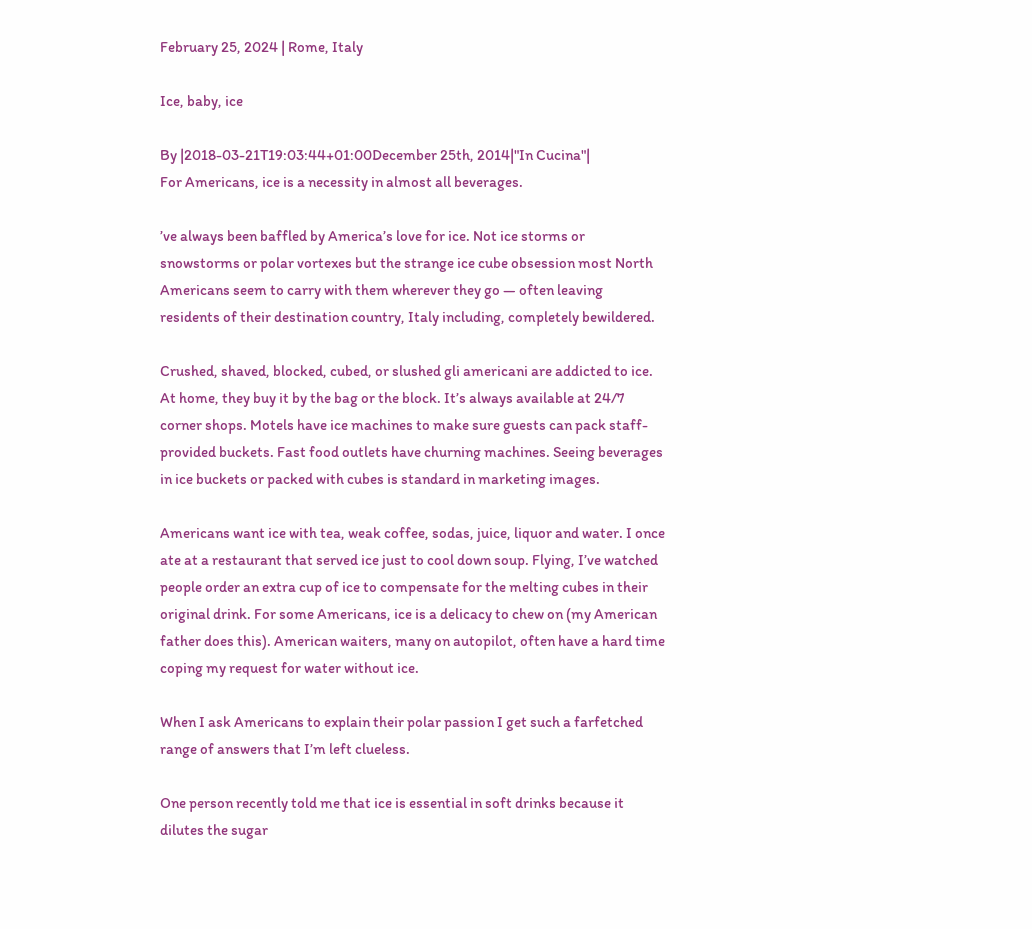February 25, 2024 | Rome, Italy

Ice, baby, ice

By |2018-03-21T19:03:44+01:00December 25th, 2014|"In Cucina"|
For Americans, ice is a necessity in almost all beverages.

’ve always been baffled by America’s love for ice. Not ice storms or snowstorms or polar vortexes but the strange ice cube obsession most North Americans seem to carry with them wherever they go — often leaving residents of their destination country, Italy including, completely bewildered.

Crushed, shaved, blocked, cubed, or slushed gli americani are addicted to ice. At home, they buy it by the bag or the block. It’s always available at 24/7 corner shops. Motels have ice machines to make sure guests can pack staff-provided buckets. Fast food outlets have churning machines. Seeing beverages in ice buckets or packed with cubes is standard in marketing images.

Americans want ice with tea, weak coffee, sodas, juice, liquor and water. I once ate at a restaurant that served ice just to cool down soup. Flying, I’ve watched people order an extra cup of ice to compensate for the melting cubes in their original drink. For some Americans, ice is a delicacy to chew on (my American father does this). American waiters, many on autopilot, often have a hard time coping my request for water without ice.

When I ask Americans to explain their polar passion I get such a farfetched range of answers that I’m left clueless.

One person recently told me that ice is essential in soft drinks because it dilutes the sugar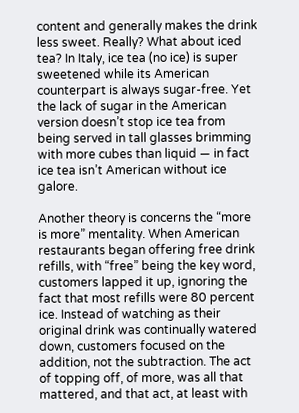content and generally makes the drink less sweet. Really? What about iced tea? In Italy, ice tea (no ice) is super sweetened while its American counterpart is always sugar-free. Yet the lack of sugar in the American version doesn’t stop ice tea from being served in tall glasses brimming with more cubes than liquid — in fact ice tea isn’t American without ice galore.

Another theory is concerns the “more is more” mentality. When American restaurants began offering free drink refills, with “free” being the key word, customers lapped it up, ignoring the fact that most refills were 80 percent ice. Instead of watching as their original drink was continually watered down, customers focused on the addition, not the subtraction. The act of topping off, of more, was all that mattered, and that act, at least with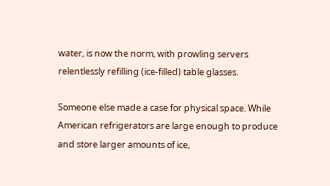water, is now the norm, with prowling servers relentlessly refilling (ice-filled) table glasses.

Someone else made a case for physical space. While American refrigerators are large enough to produce and store larger amounts of ice,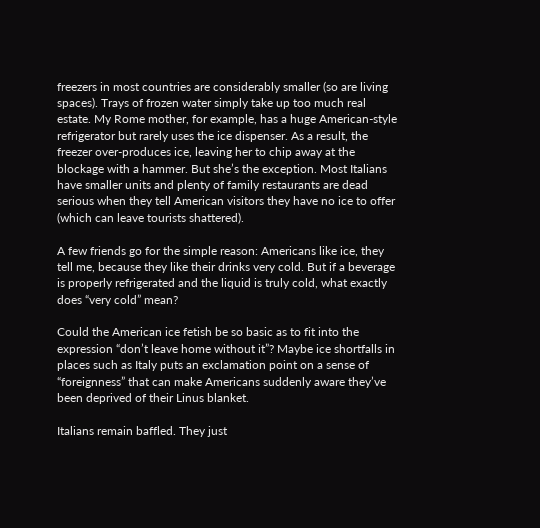freezers in most countries are considerably smaller (so are living spaces). Trays of frozen water simply take up too much real estate. My Rome mother, for example, has a huge American-style refrigerator but rarely uses the ice dispenser. As a result, the freezer over-produces ice, leaving her to chip away at the blockage with a hammer. But she’s the exception. Most Italians have smaller units and plenty of family restaurants are dead serious when they tell American visitors they have no ice to offer (which can leave tourists shattered).

A few friends go for the simple reason: Americans like ice, they tell me, because they like their drinks very cold. But if a beverage is properly refrigerated and the liquid is truly cold, what exactly does “very cold” mean?

Could the American ice fetish be so basic as to fit into the expression “don’t leave home without it”? Maybe ice shortfalls in places such as Italy puts an exclamation point on a sense of “foreignness” that can make Americans suddenly aware they’ve been deprived of their Linus blanket.

Italians remain baffled. They just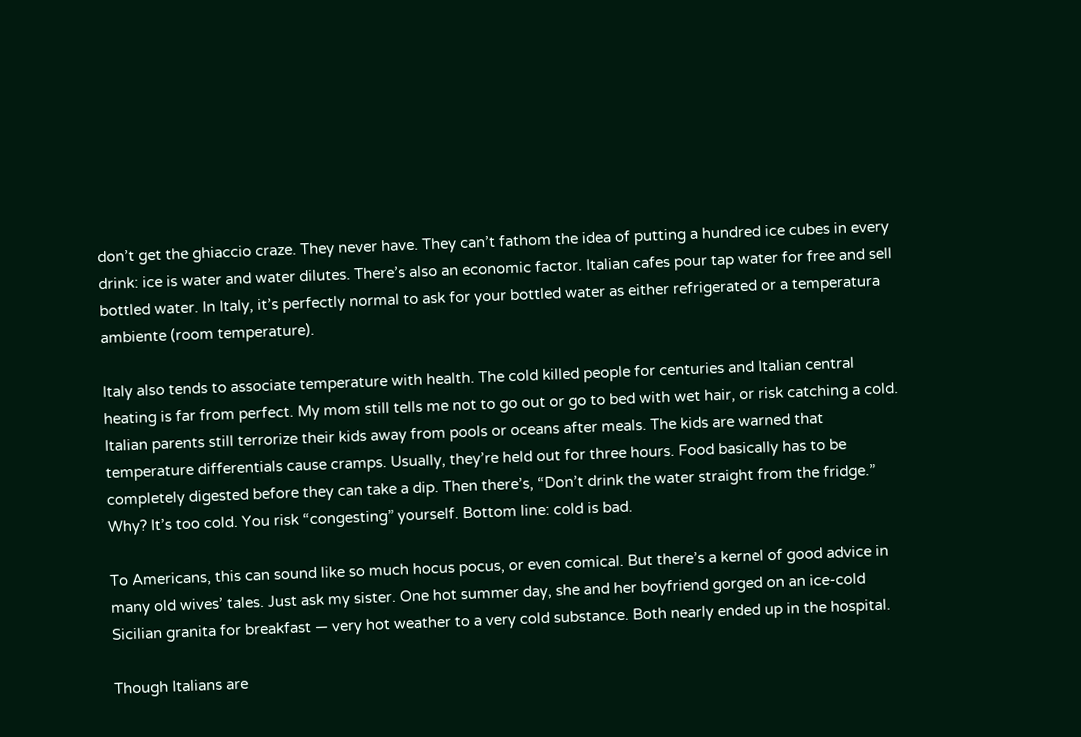don’t get the ghiaccio craze. They never have. They can’t fathom the idea of putting a hundred ice cubes in every drink: ice is water and water dilutes. There’s also an economic factor. Italian cafes pour tap water for free and sell bottled water. In Italy, it’s perfectly normal to ask for your bottled water as either refrigerated or a temperatura ambiente (room temperature).

Italy also tends to associate temperature with health. The cold killed people for centuries and Italian central heating is far from perfect. My mom still tells me not to go out or go to bed with wet hair, or risk catching a cold. Italian parents still terrorize their kids away from pools or oceans after meals. The kids are warned that temperature differentials cause cramps. Usually, they’re held out for three hours. Food basically has to be completely digested before they can take a dip. Then there’s, “Don’t drink the water straight from the fridge.” Why? It’s too cold. You risk “congesting” yourself. Bottom line: cold is bad.

To Americans, this can sound like so much hocus pocus, or even comical. But there’s a kernel of good advice in many old wives’ tales. Just ask my sister. One hot summer day, she and her boyfriend gorged on an ice-cold Sicilian granita for breakfast — very hot weather to a very cold substance. Both nearly ended up in the hospital.

Though Italians are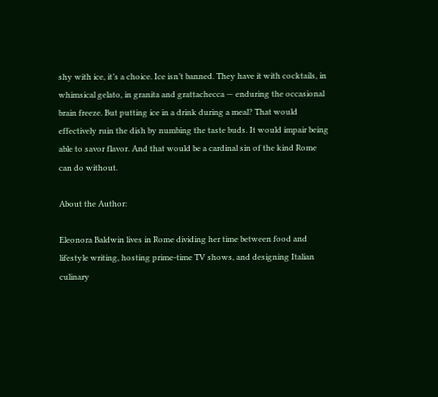shy with ice, it’s a choice. Ice isn’t banned. They have it with cocktails, in whimsical gelato, in granita and grattachecca — enduring the occasional brain freeze. But putting ice in a drink during a meal? That would effectively ruin the dish by numbing the taste buds. It would impair being able to savor flavor. And that would be a cardinal sin of the kind Rome can do without.

About the Author:

Eleonora Baldwin lives in Rome dividing her time between food and lifestyle writing, hosting prime-time TV shows, and designing Italian culinary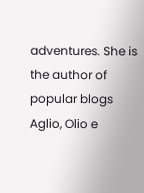adventures. She is the author of popular blogs Aglio, Olio e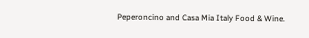Peperoncino and Casa Mia Italy Food & Wine.